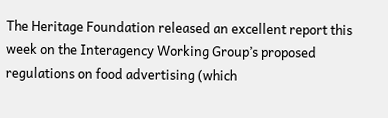The Heritage Foundation released an excellent report this week on the Interagency Working Group’s proposed regulations on food advertising (which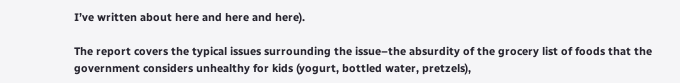I’ve written about here and here and here).

The report covers the typical issues surrounding the issue–the absurdity of the grocery list of foods that the government considers unhealthy for kids (yogurt, bottled water, pretzels),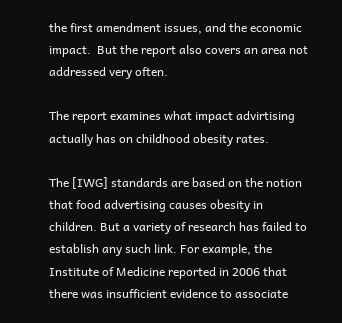the first amendment issues, and the economic impact.  But the report also covers an area not addressed very often.

The report examines what impact advirtising actually has on childhood obesity rates.

The [IWG] standards are based on the notion that food advertising causes obesity in children. But a variety of research has failed to establish any such link. For example, the Institute of Medicine reported in 2006 that there was insufficient evidence to associate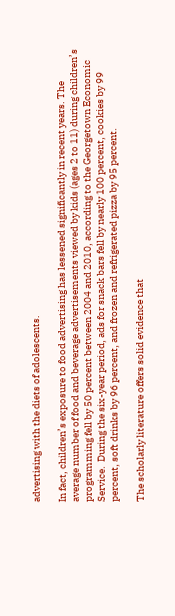advertising with the diets of adolescents.

In fact, children’s exposure to food advertising has lessened significantly in recent years. The average number of food and beverage advertisements viewed by kids (ages 2 to 11) during children’s programming fell by 50 percent between 2004 and 2010, according to the Georgetown Economic Service.  During the six-year period, ads for snack bars fell by nearly 100 percent, cookies by 99 percent, soft drinks by 96 percent, and frozen and refrigerated pizza by 95 percent.

The scholarly literature offers solid evidence that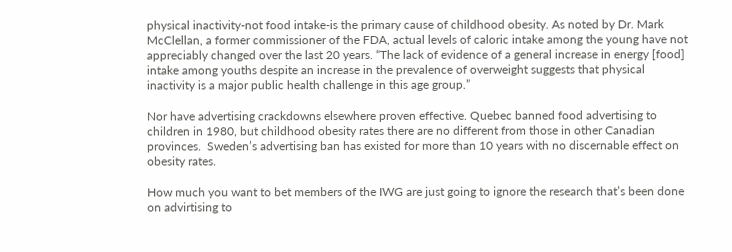physical inactivity-not food intake-is the primary cause of childhood obesity. As noted by Dr. Mark McClellan, a former commissioner of the FDA, actual levels of caloric intake among the young have not appreciably changed over the last 20 years. “The lack of evidence of a general increase in energy [food] intake among youths despite an increase in the prevalence of overweight suggests that physical inactivity is a major public health challenge in this age group.”

Nor have advertising crackdowns elsewhere proven effective. Quebec banned food advertising to children in 1980, but childhood obesity rates there are no different from those in other Canadian provinces.  Sweden’s advertising ban has existed for more than 10 years with no discernable effect on obesity rates.

How much you want to bet members of the IWG are just going to ignore the research that’s been done on advirtising to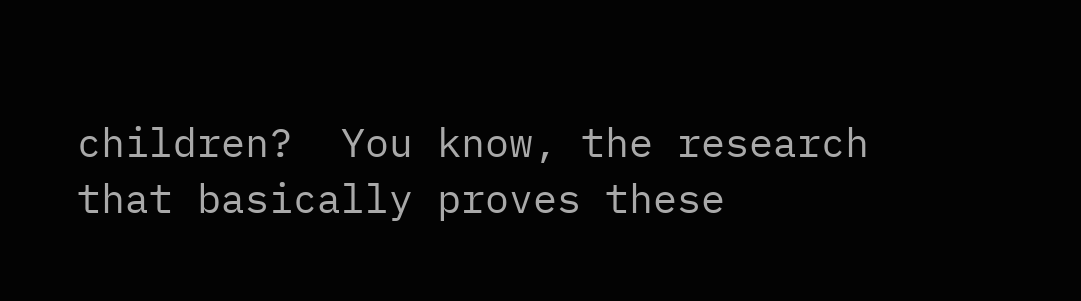children?  You know, the research that basically proves these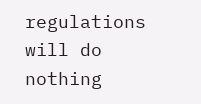regulations will do nothing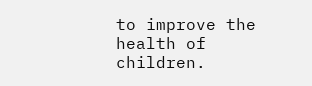to improve the health of children.